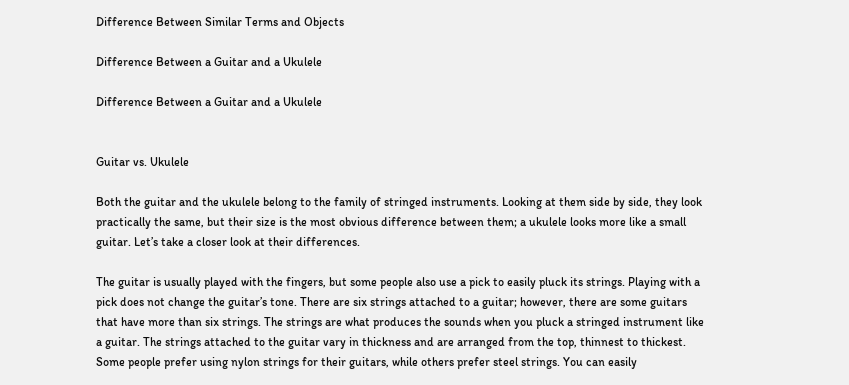Difference Between Similar Terms and Objects

Difference Between a Guitar and a Ukulele

Difference Between a Guitar and a Ukulele


Guitar vs. Ukulele

Both the guitar and the ukulele belong to the family of stringed instruments. Looking at them side by side, they look practically the same, but their size is the most obvious difference between them; a ukulele looks more like a small guitar. Let’s take a closer look at their differences.

The guitar is usually played with the fingers, but some people also use a pick to easily pluck its strings. Playing with a pick does not change the guitar’s tone. There are six strings attached to a guitar; however, there are some guitars that have more than six strings. The strings are what produces the sounds when you pluck a stringed instrument like a guitar. The strings attached to the guitar vary in thickness and are arranged from the top, thinnest to thickest. Some people prefer using nylon strings for their guitars, while others prefer steel strings. You can easily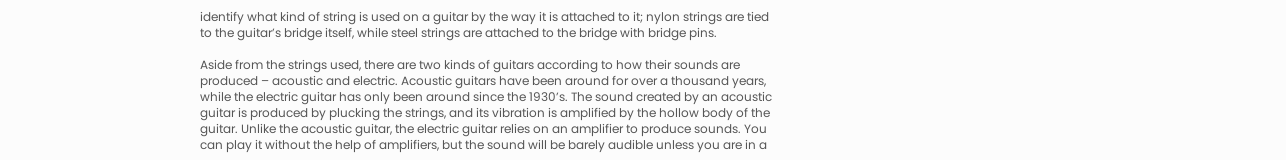identify what kind of string is used on a guitar by the way it is attached to it; nylon strings are tied to the guitar’s bridge itself, while steel strings are attached to the bridge with bridge pins.

Aside from the strings used, there are two kinds of guitars according to how their sounds are produced – acoustic and electric. Acoustic guitars have been around for over a thousand years, while the electric guitar has only been around since the 1930’s. The sound created by an acoustic guitar is produced by plucking the strings, and its vibration is amplified by the hollow body of the guitar. Unlike the acoustic guitar, the electric guitar relies on an amplifier to produce sounds. You can play it without the help of amplifiers, but the sound will be barely audible unless you are in a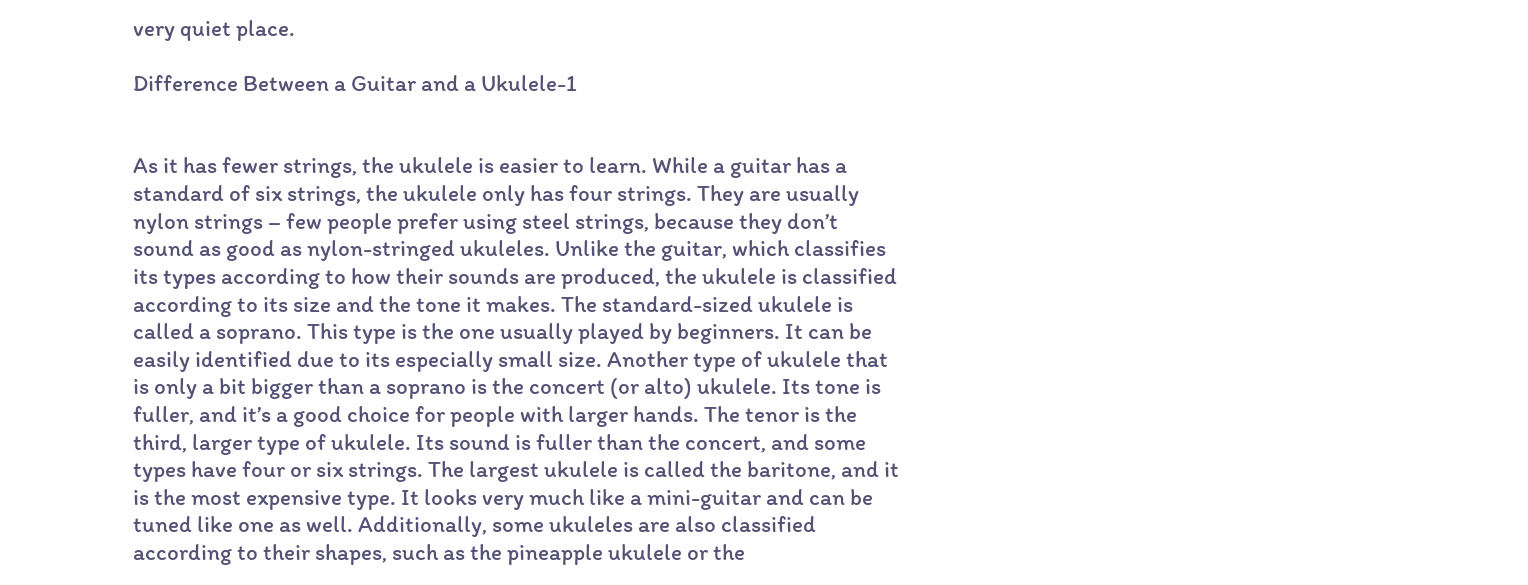very quiet place.

Difference Between a Guitar and a Ukulele-1


As it has fewer strings, the ukulele is easier to learn. While a guitar has a standard of six strings, the ukulele only has four strings. They are usually nylon strings – few people prefer using steel strings, because they don’t sound as good as nylon-stringed ukuleles. Unlike the guitar, which classifies its types according to how their sounds are produced, the ukulele is classified according to its size and the tone it makes. The standard-sized ukulele is called a soprano. This type is the one usually played by beginners. It can be easily identified due to its especially small size. Another type of ukulele that is only a bit bigger than a soprano is the concert (or alto) ukulele. Its tone is fuller, and it’s a good choice for people with larger hands. The tenor is the third, larger type of ukulele. Its sound is fuller than the concert, and some types have four or six strings. The largest ukulele is called the baritone, and it is the most expensive type. It looks very much like a mini-guitar and can be tuned like one as well. Additionally, some ukuleles are also classified according to their shapes, such as the pineapple ukulele or the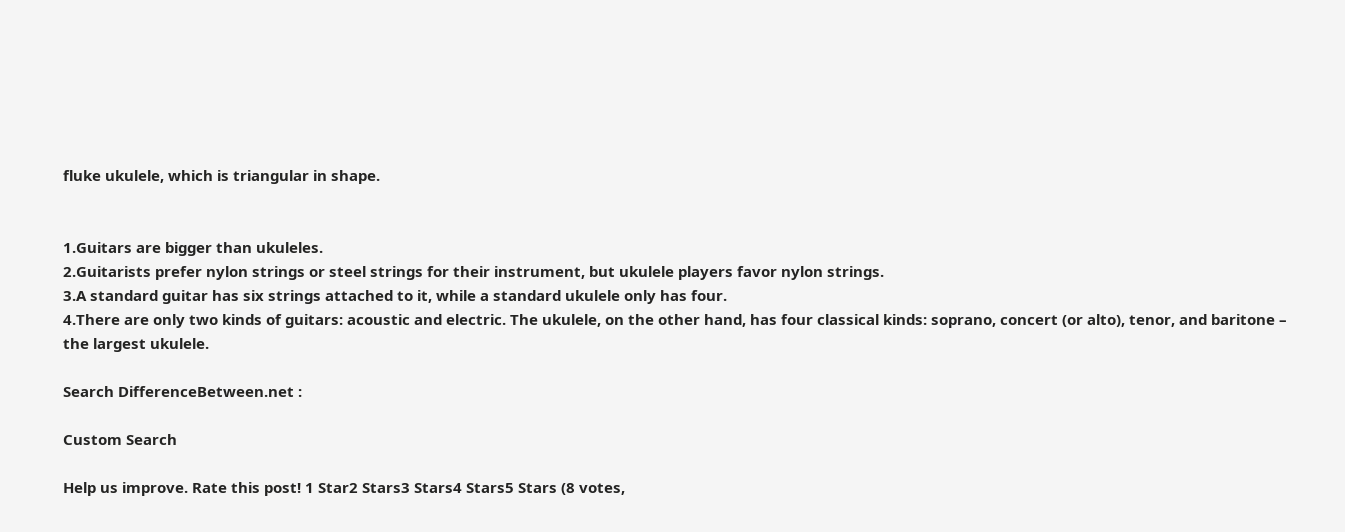fluke ukulele, which is triangular in shape.


1.Guitars are bigger than ukuleles.
2.Guitarists prefer nylon strings or steel strings for their instrument, but ukulele players favor nylon strings.
3.A standard guitar has six strings attached to it, while a standard ukulele only has four.
4.There are only two kinds of guitars: acoustic and electric. The ukulele, on the other hand, has four classical kinds: soprano, concert (or alto), tenor, and baritone – the largest ukulele.

Search DifferenceBetween.net :

Custom Search

Help us improve. Rate this post! 1 Star2 Stars3 Stars4 Stars5 Stars (8 votes,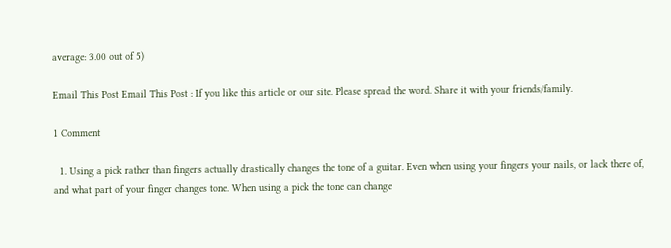average: 3.00 out of 5)

Email This Post Email This Post : If you like this article or our site. Please spread the word. Share it with your friends/family.

1 Comment

  1. Using a pick rather than fingers actually drastically changes the tone of a guitar. Even when using your fingers your nails, or lack there of, and what part of your finger changes tone. When using a pick the tone can change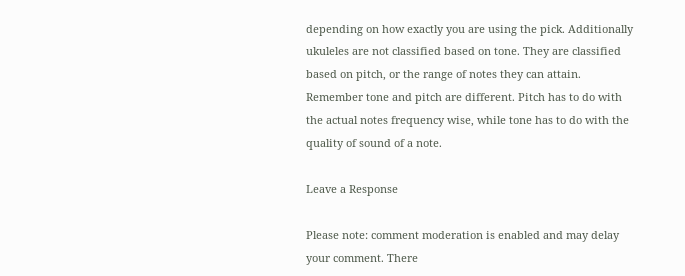depending on how exactly you are using the pick. Additionally ukuleles are not classified based on tone. They are classified based on pitch, or the range of notes they can attain. Remember tone and pitch are different. Pitch has to do with the actual notes frequency wise, while tone has to do with the quality of sound of a note.

Leave a Response

Please note: comment moderation is enabled and may delay your comment. There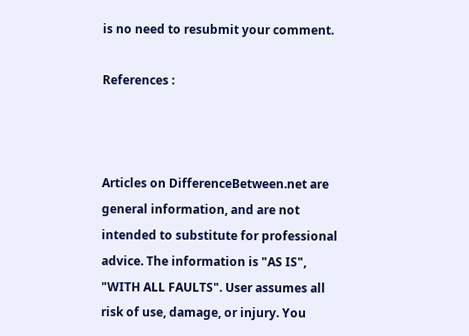is no need to resubmit your comment.

References :



Articles on DifferenceBetween.net are general information, and are not intended to substitute for professional advice. The information is "AS IS", "WITH ALL FAULTS". User assumes all risk of use, damage, or injury. You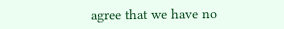agree that we have no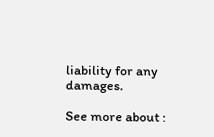liability for any damages.

See more about :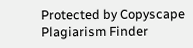Protected by Copyscape Plagiarism Finder